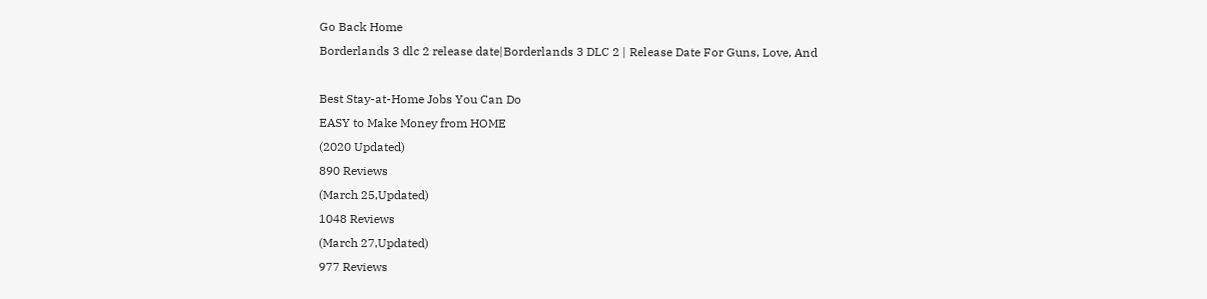Go Back Home
Borderlands 3 dlc 2 release date|Borderlands 3 DLC 2 | Release Date For Guns, Love, And

Best Stay-at-Home Jobs You Can Do
EASY to Make Money from HOME
(2020 Updated)
890 Reviews
(March 25,Updated)
1048 Reviews
(March 27,Updated)
977 Reviews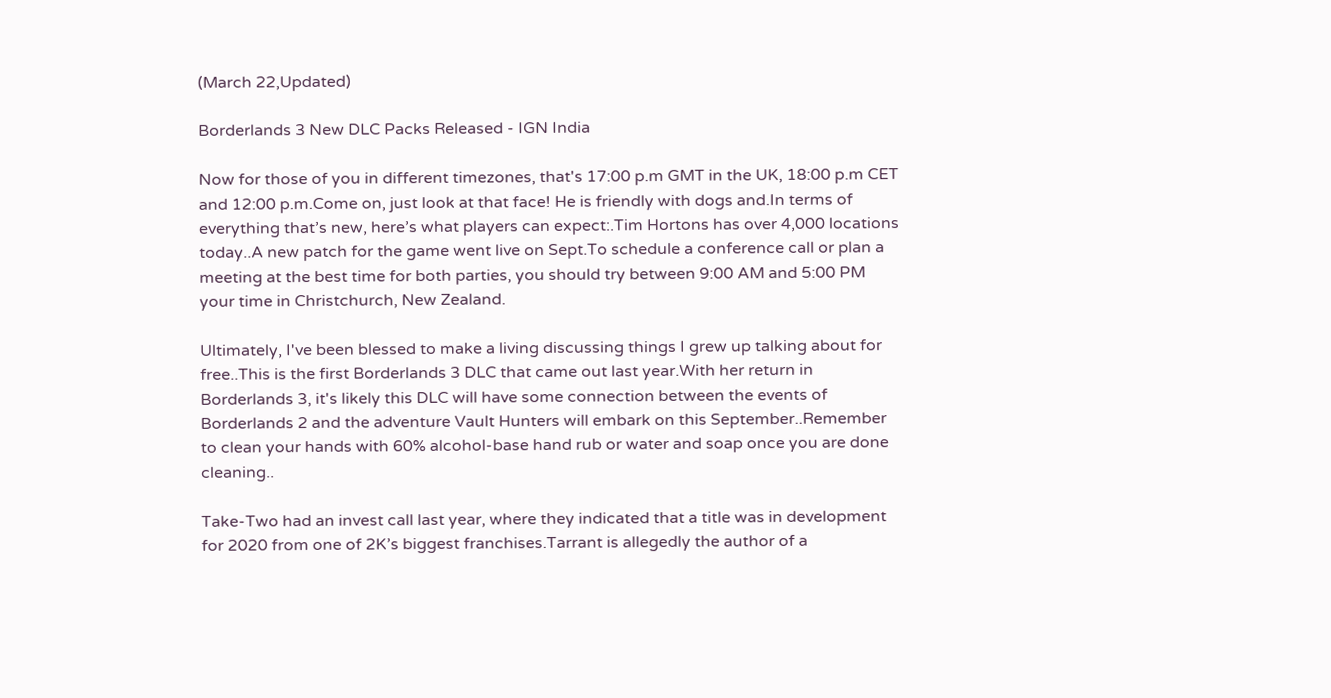(March 22,Updated)

Borderlands 3 New DLC Packs Released - IGN India

Now for those of you in different timezones, that's 17:00 p.m GMT in the UK, 18:00 p.m CET and 12:00 p.m.Come on, just look at that face! He is friendly with dogs and.In terms of everything that’s new, here’s what players can expect:.Tim Hortons has over 4,000 locations today..A new patch for the game went live on Sept.To schedule a conference call or plan a meeting at the best time for both parties, you should try between 9:00 AM and 5:00 PM your time in Christchurch, New Zealand.

Ultimately, I've been blessed to make a living discussing things I grew up talking about for free..This is the first Borderlands 3 DLC that came out last year.With her return in Borderlands 3, it's likely this DLC will have some connection between the events of Borderlands 2 and the adventure Vault Hunters will embark on this September..Remember to clean your hands with 60% alcohol-base hand rub or water and soap once you are done cleaning..

Take-Two had an invest call last year, where they indicated that a title was in development for 2020 from one of 2K’s biggest franchises.Tarrant is allegedly the author of a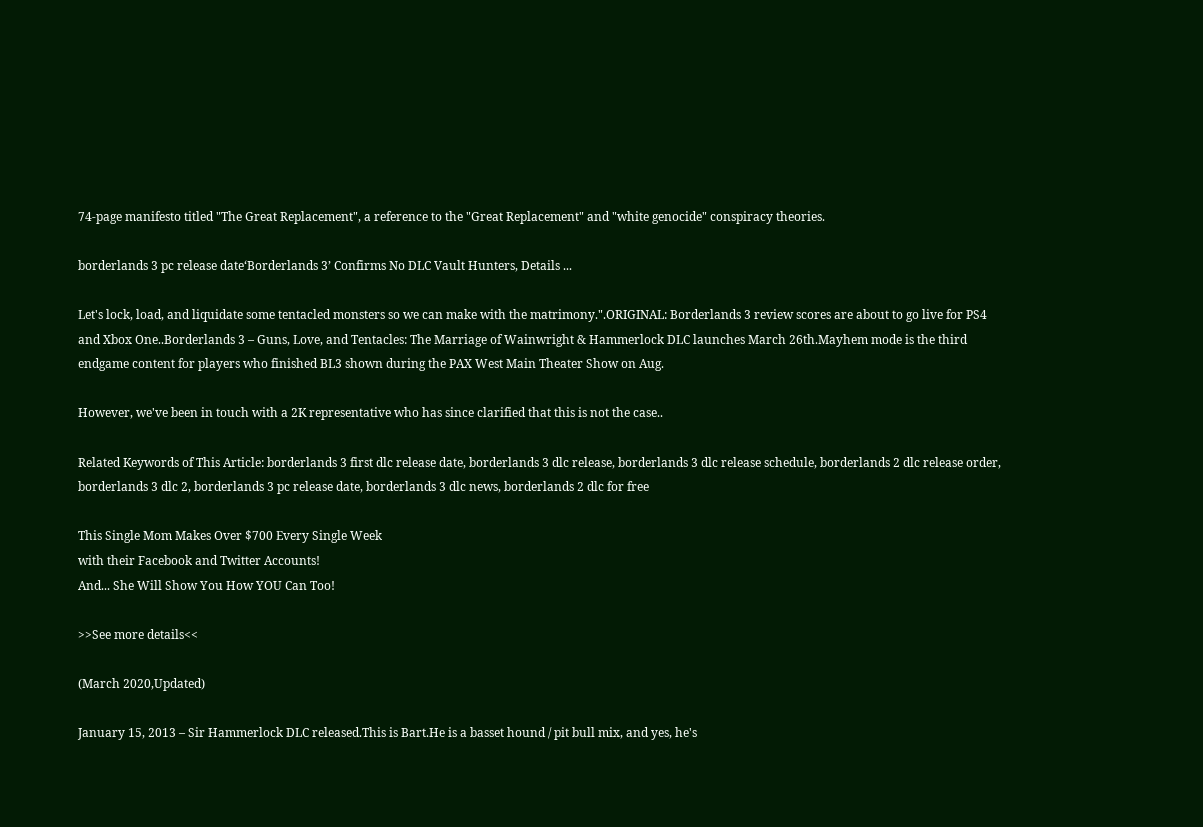74-page manifesto titled "The Great Replacement", a reference to the "Great Replacement" and "white genocide" conspiracy theories.

borderlands 3 pc release date‘Borderlands 3’ Confirms No DLC Vault Hunters, Details ...

Let's lock, load, and liquidate some tentacled monsters so we can make with the matrimony.".ORIGINAL: Borderlands 3 review scores are about to go live for PS4 and Xbox One..Borderlands 3 – Guns, Love, and Tentacles: The Marriage of Wainwright & Hammerlock DLC launches March 26th.Mayhem mode is the third endgame content for players who finished BL3 shown during the PAX West Main Theater Show on Aug.

However, we've been in touch with a 2K representative who has since clarified that this is not the case..

Related Keywords of This Article: borderlands 3 first dlc release date, borderlands 3 dlc release, borderlands 3 dlc release schedule, borderlands 2 dlc release order, borderlands 3 dlc 2, borderlands 3 pc release date, borderlands 3 dlc news, borderlands 2 dlc for free

This Single Mom Makes Over $700 Every Single Week
with their Facebook and Twitter Accounts!
And... She Will Show You How YOU Can Too!

>>See more details<<

(March 2020,Updated)

January 15, 2013 – Sir Hammerlock DLC released.This is Bart.He is a basset hound / pit bull mix, and yes, he's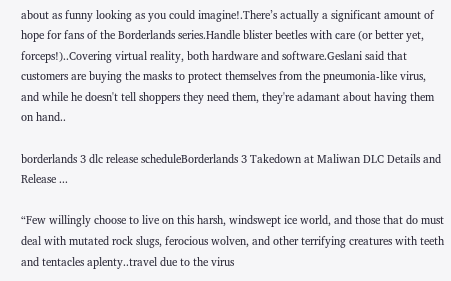about as funny looking as you could imagine!.There’s actually a significant amount of hope for fans of the Borderlands series.Handle blister beetles with care (or better yet, forceps!)..Covering virtual reality, both hardware and software.Geslani said that customers are buying the masks to protect themselves from the pneumonia-like virus, and while he doesn't tell shoppers they need them, they're adamant about having them on hand..

borderlands 3 dlc release scheduleBorderlands 3 Takedown at Maliwan DLC Details and Release ...

“Few willingly choose to live on this harsh, windswept ice world, and those that do must deal with mutated rock slugs, ferocious wolven, and other terrifying creatures with teeth and tentacles aplenty..travel due to the virus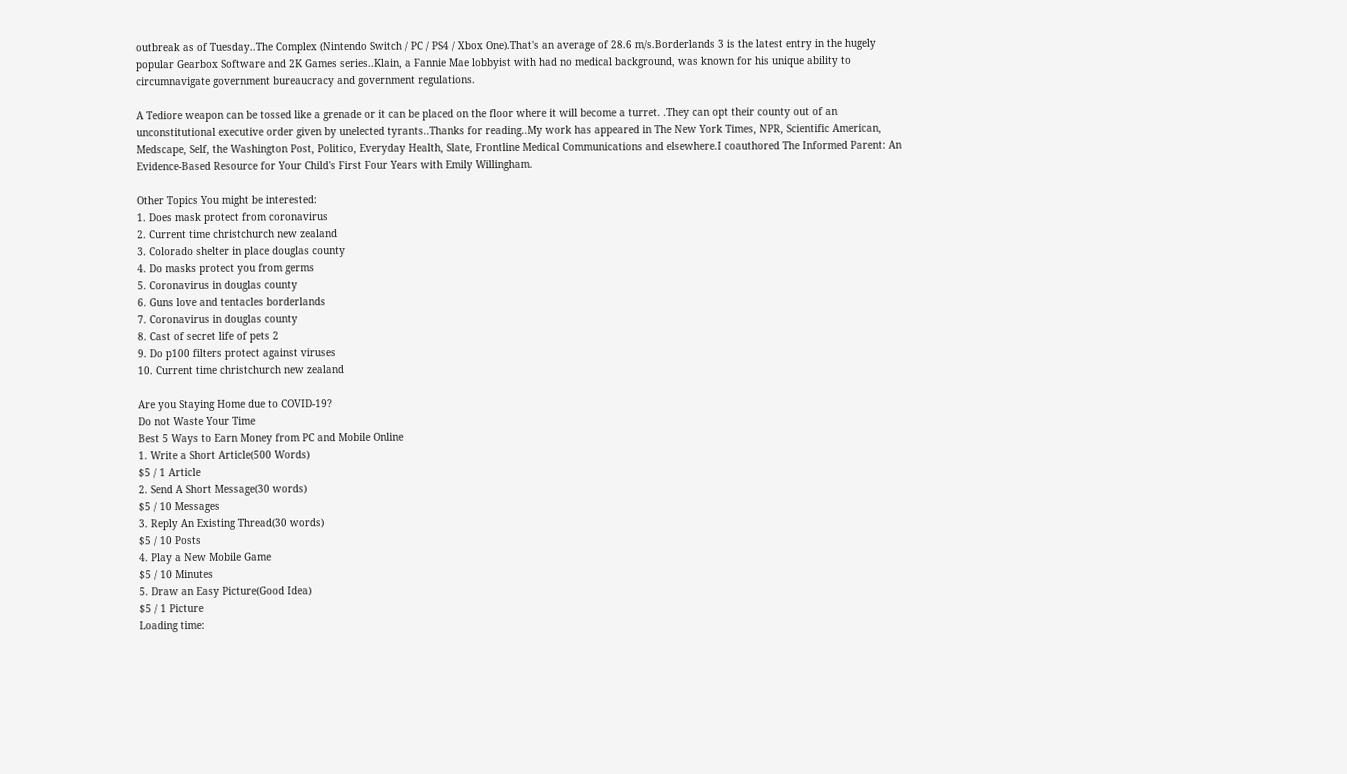outbreak as of Tuesday..The Complex (Nintendo Switch / PC / PS4 / Xbox One).That's an average of 28.6 m/s.Borderlands 3 is the latest entry in the hugely popular Gearbox Software and 2K Games series..Klain, a Fannie Mae lobbyist with had no medical background, was known for his unique ability to circumnavigate government bureaucracy and government regulations.

A Tediore weapon can be tossed like a grenade or it can be placed on the floor where it will become a turret. .They can opt their county out of an unconstitutional executive order given by unelected tyrants..Thanks for reading..My work has appeared in The New York Times, NPR, Scientific American, Medscape, Self, the Washington Post, Politico, Everyday Health, Slate, Frontline Medical Communications and elsewhere.I coauthored The Informed Parent: An Evidence-Based Resource for Your Child's First Four Years with Emily Willingham.

Other Topics You might be interested:
1. Does mask protect from coronavirus
2. Current time christchurch new zealand
3. Colorado shelter in place douglas county
4. Do masks protect you from germs
5. Coronavirus in douglas county
6. Guns love and tentacles borderlands
7. Coronavirus in douglas county
8. Cast of secret life of pets 2
9. Do p100 filters protect against viruses
10. Current time christchurch new zealand

Are you Staying Home due to COVID-19?
Do not Waste Your Time
Best 5 Ways to Earn Money from PC and Mobile Online
1. Write a Short Article(500 Words)
$5 / 1 Article
2. Send A Short Message(30 words)
$5 / 10 Messages
3. Reply An Existing Thread(30 words)
$5 / 10 Posts
4. Play a New Mobile Game
$5 / 10 Minutes
5. Draw an Easy Picture(Good Idea)
$5 / 1 Picture
Loading time: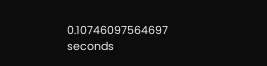0.10746097564697 seconds